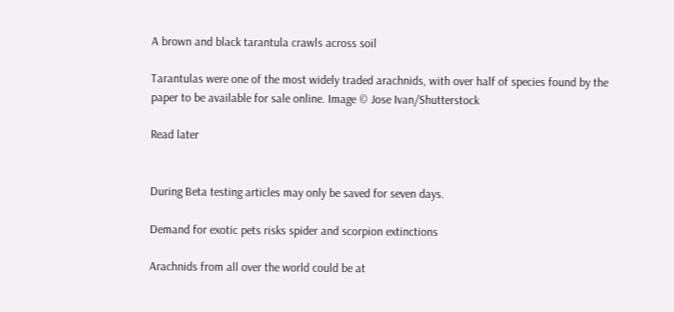A brown and black tarantula crawls across soil

Tarantulas were one of the most widely traded arachnids, with over half of species found by the paper to be available for sale online. Image © Jose Ivan/Shutterstock

Read later


During Beta testing articles may only be saved for seven days.

Demand for exotic pets risks spider and scorpion extinctions

Arachnids from all over the world could be at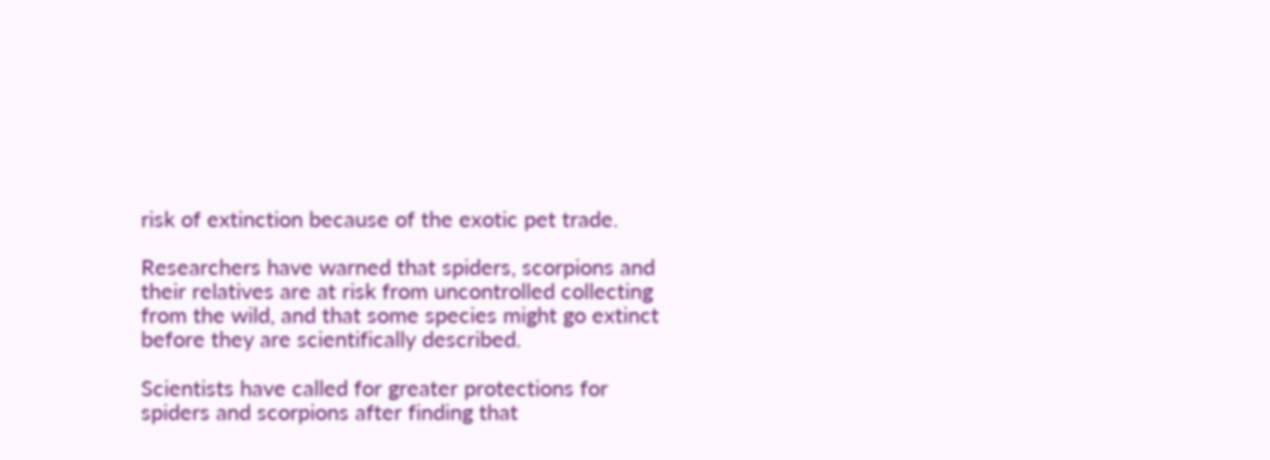risk of extinction because of the exotic pet trade.

Researchers have warned that spiders, scorpions and their relatives are at risk from uncontrolled collecting from the wild, and that some species might go extinct before they are scientifically described.

Scientists have called for greater protections for spiders and scorpions after finding that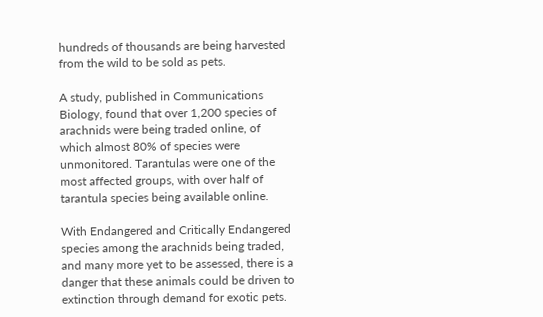hundreds of thousands are being harvested from the wild to be sold as pets.

A study, published in Communications Biology, found that over 1,200 species of arachnids were being traded online, of which almost 80% of species were unmonitored. Tarantulas were one of the most affected groups, with over half of tarantula species being available online.

With Endangered and Critically Endangered species among the arachnids being traded, and many more yet to be assessed, there is a danger that these animals could be driven to extinction through demand for exotic pets.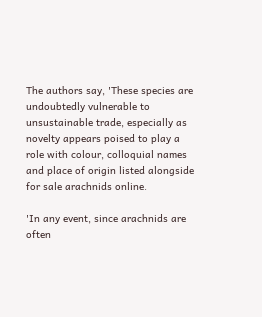The authors say, 'These species are undoubtedly vulnerable to unsustainable trade, especially as novelty appears poised to play a role with colour, colloquial names and place of origin listed alongside for sale arachnids online.

'In any event, since arachnids are often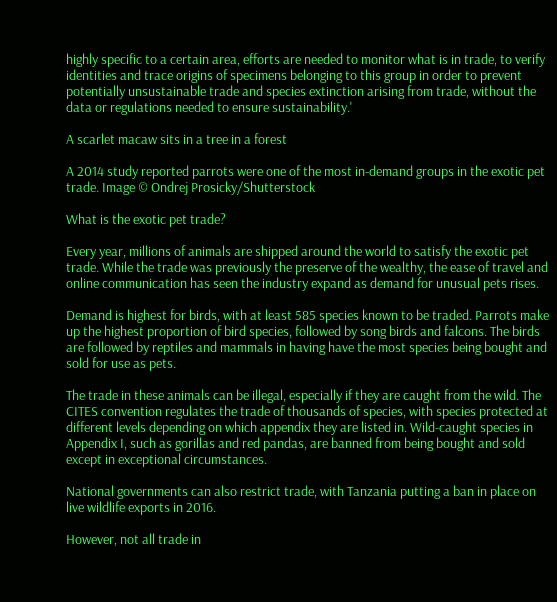highly specific to a certain area, efforts are needed to monitor what is in trade, to verify identities and trace origins of specimens belonging to this group in order to prevent potentially unsustainable trade and species extinction arising from trade, without the data or regulations needed to ensure sustainability.'

A scarlet macaw sits in a tree in a forest

A 2014 study reported parrots were one of the most in-demand groups in the exotic pet trade. Image © Ondrej Prosicky/Shutterstock

What is the exotic pet trade?

Every year, millions of animals are shipped around the world to satisfy the exotic pet trade. While the trade was previously the preserve of the wealthy, the ease of travel and online communication has seen the industry expand as demand for unusual pets rises.

Demand is highest for birds, with at least 585 species known to be traded. Parrots make up the highest proportion of bird species, followed by song birds and falcons. The birds are followed by reptiles and mammals in having have the most species being bought and sold for use as pets.

The trade in these animals can be illegal, especially if they are caught from the wild. The CITES convention regulates the trade of thousands of species, with species protected at different levels depending on which appendix they are listed in. Wild-caught species in Appendix I, such as gorillas and red pandas, are banned from being bought and sold except in exceptional circumstances.

National governments can also restrict trade, with Tanzania putting a ban in place on live wildlife exports in 2016.

However, not all trade in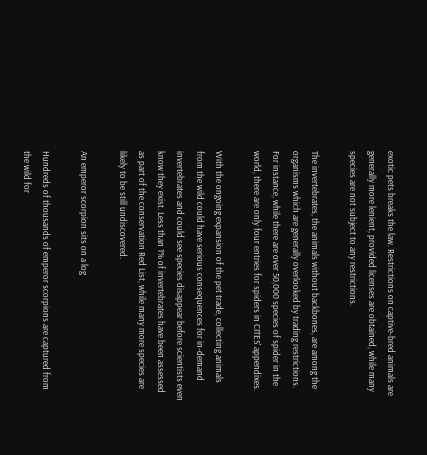exotic pets breaks the law. Restrictions on captive-bred animals are generally more lenient, provided licenses are obtained, while many species are not subject to any restrictions.

The invertebrates, the animals without backbones, are among the organisms which are generally overlooked by trading restrictions. For instance, while there are over 50,000 species of spider in the world, there are only four entries for spiders in CITES' appendixes.

With the ongoing expansion of the pet trade, collecting animals from the wild could have serious consequences for in-demand invertebrates and could see species disappear before scientists even know they exist. Less than 1% of invertebrates have been assessed as part of the conservation Red List, while many more species are likely to be still undiscovered.

An emperor scorpion sits on a log

Hundreds of thousands of emperor scorpions are captured from the wild for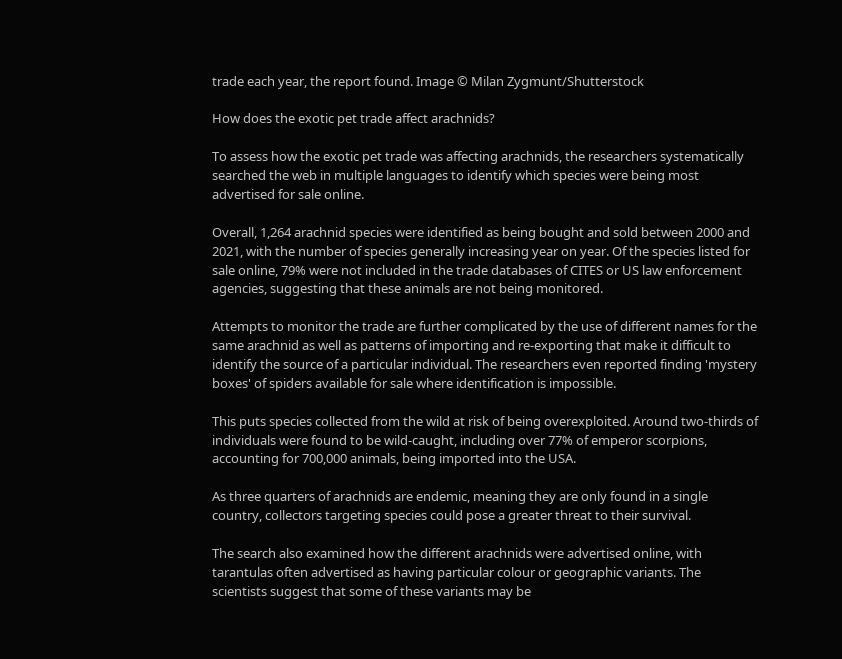trade each year, the report found. Image © Milan Zygmunt/Shutterstock

How does the exotic pet trade affect arachnids?

To assess how the exotic pet trade was affecting arachnids, the researchers systematically searched the web in multiple languages to identify which species were being most advertised for sale online.

Overall, 1,264 arachnid species were identified as being bought and sold between 2000 and 2021, with the number of species generally increasing year on year. Of the species listed for sale online, 79% were not included in the trade databases of CITES or US law enforcement agencies, suggesting that these animals are not being monitored.

Attempts to monitor the trade are further complicated by the use of different names for the same arachnid as well as patterns of importing and re-exporting that make it difficult to identify the source of a particular individual. The researchers even reported finding 'mystery boxes' of spiders available for sale where identification is impossible.

This puts species collected from the wild at risk of being overexploited. Around two-thirds of individuals were found to be wild-caught, including over 77% of emperor scorpions, accounting for 700,000 animals, being imported into the USA.

As three quarters of arachnids are endemic, meaning they are only found in a single country, collectors targeting species could pose a greater threat to their survival.

The search also examined how the different arachnids were advertised online, with tarantulas often advertised as having particular colour or geographic variants. The scientists suggest that some of these variants may be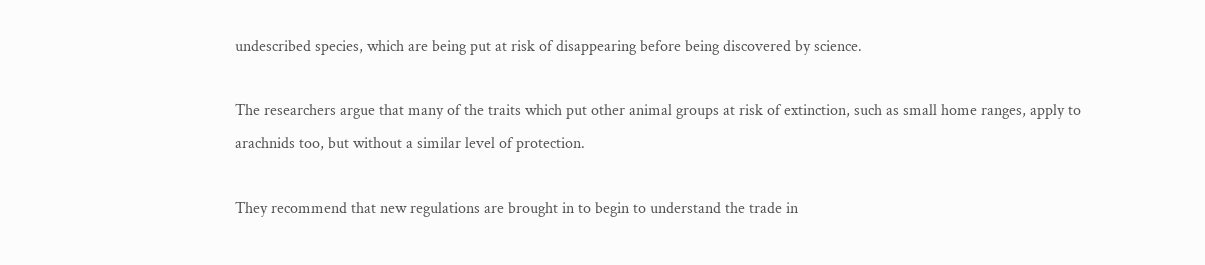undescribed species, which are being put at risk of disappearing before being discovered by science.

The researchers argue that many of the traits which put other animal groups at risk of extinction, such as small home ranges, apply to arachnids too, but without a similar level of protection.

They recommend that new regulations are brought in to begin to understand the trade in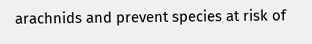arachnids and prevent species at risk of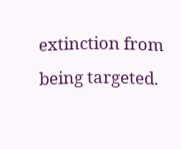extinction from being targeted.